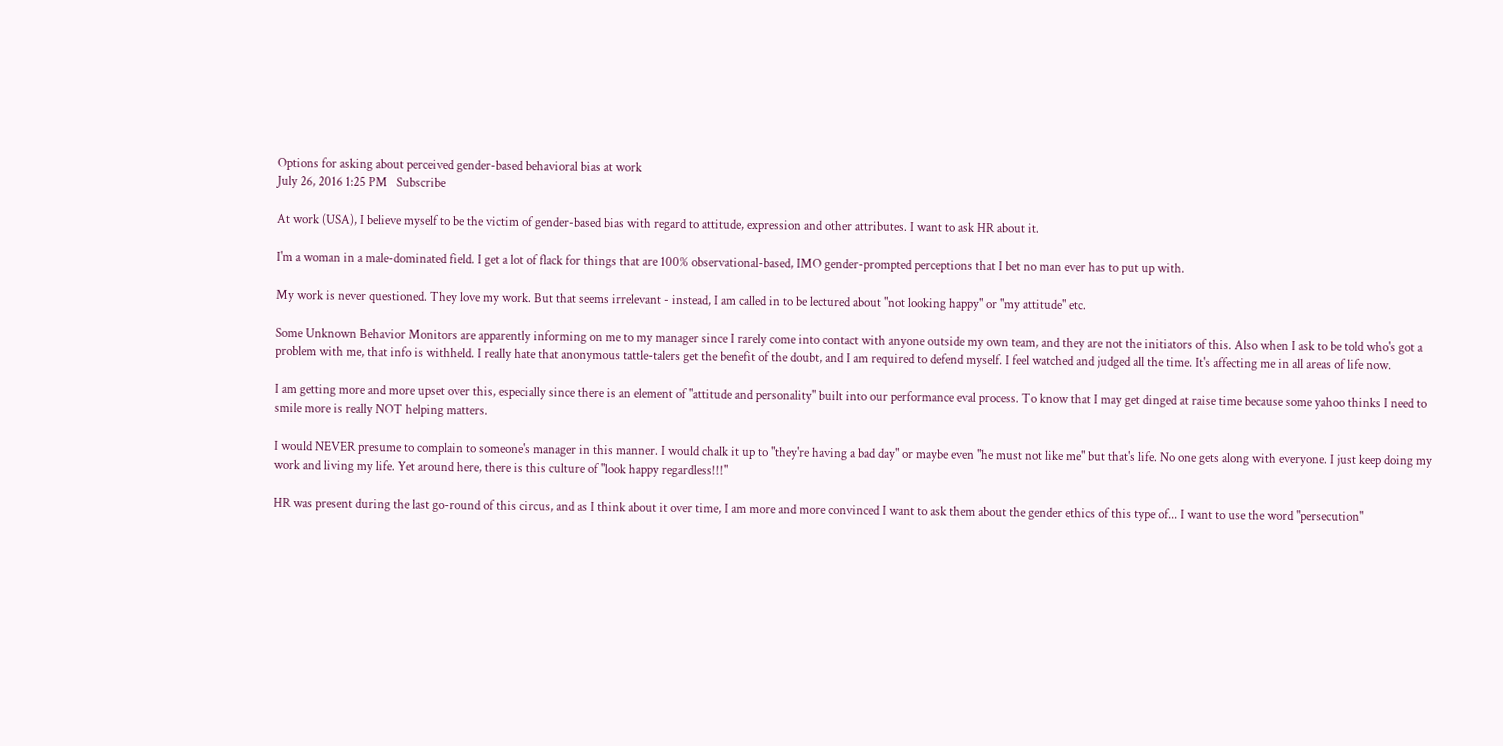Options for asking about perceived gender-based behavioral bias at work
July 26, 2016 1:25 PM   Subscribe

At work (USA), I believe myself to be the victim of gender-based bias with regard to attitude, expression and other attributes. I want to ask HR about it.

I'm a woman in a male-dominated field. I get a lot of flack for things that are 100% observational-based, IMO gender-prompted perceptions that I bet no man ever has to put up with.

My work is never questioned. They love my work. But that seems irrelevant - instead, I am called in to be lectured about "not looking happy" or "my attitude" etc.

Some Unknown Behavior Monitors are apparently informing on me to my manager since I rarely come into contact with anyone outside my own team, and they are not the initiators of this. Also when I ask to be told who's got a problem with me, that info is withheld. I really hate that anonymous tattle-talers get the benefit of the doubt, and I am required to defend myself. I feel watched and judged all the time. It's affecting me in all areas of life now.

I am getting more and more upset over this, especially since there is an element of "attitude and personality" built into our performance eval process. To know that I may get dinged at raise time because some yahoo thinks I need to smile more is really NOT helping matters.

I would NEVER presume to complain to someone's manager in this manner. I would chalk it up to "they're having a bad day" or maybe even "he must not like me" but that's life. No one gets along with everyone. I just keep doing my work and living my life. Yet around here, there is this culture of "look happy regardless!!!"

HR was present during the last go-round of this circus, and as I think about it over time, I am more and more convinced I want to ask them about the gender ethics of this type of... I want to use the word "persecution"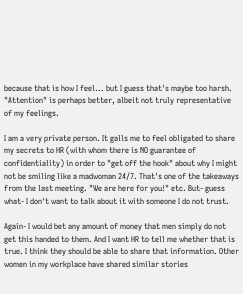because that is how I feel... but I guess that's maybe too harsh. "Attention" is perhaps better, albeit not truly representative of my feelings.

I am a very private person. It galls me to feel obligated to share my secrets to HR (with whom there is NO guarantee of confidentiality) in order to "get off the hook" about why I might not be smiling like a madwoman 24/7. That's one of the takeaways from the last meeting. "We are here for you!" etc. But- guess what- I don't want to talk about it with someone I do not trust.

Again- I would bet any amount of money that men simply do not get this handed to them. And I want HR to tell me whether that is true. I think they should be able to share that information. Other women in my workplace have shared similar stories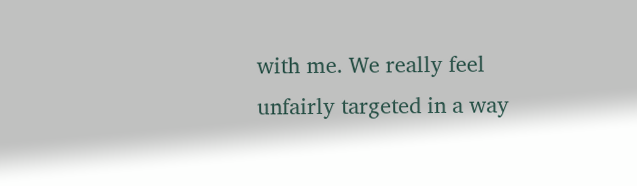with me. We really feel unfairly targeted in a way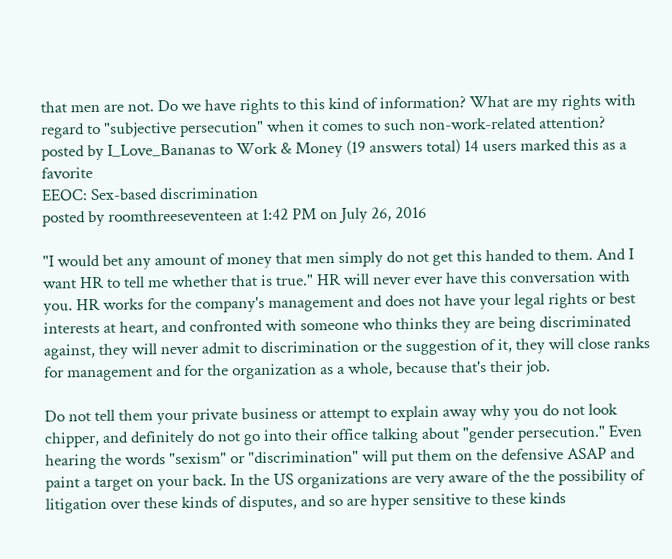that men are not. Do we have rights to this kind of information? What are my rights with regard to "subjective persecution" when it comes to such non-work-related attention?
posted by I_Love_Bananas to Work & Money (19 answers total) 14 users marked this as a favorite
EEOC: Sex-based discrimination
posted by roomthreeseventeen at 1:42 PM on July 26, 2016

"I would bet any amount of money that men simply do not get this handed to them. And I want HR to tell me whether that is true." HR will never ever have this conversation with you. HR works for the company's management and does not have your legal rights or best interests at heart, and confronted with someone who thinks they are being discriminated against, they will never admit to discrimination or the suggestion of it, they will close ranks for management and for the organization as a whole, because that's their job.

Do not tell them your private business or attempt to explain away why you do not look chipper, and definitely do not go into their office talking about "gender persecution." Even hearing the words "sexism" or "discrimination" will put them on the defensive ASAP and paint a target on your back. In the US organizations are very aware of the the possibility of litigation over these kinds of disputes, and so are hyper sensitive to these kinds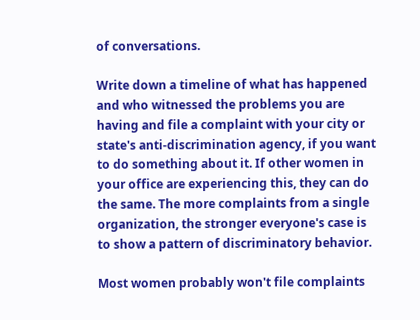of conversations.

Write down a timeline of what has happened and who witnessed the problems you are having and file a complaint with your city or state's anti-discrimination agency, if you want to do something about it. If other women in your office are experiencing this, they can do the same. The more complaints from a single organization, the stronger everyone's case is to show a pattern of discriminatory behavior.

Most women probably won't file complaints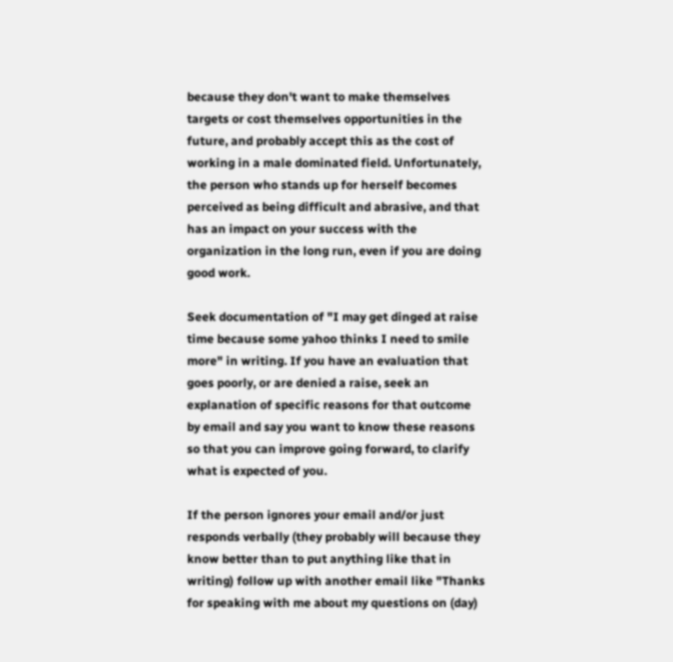because they don't want to make themselves targets or cost themselves opportunities in the future, and probably accept this as the cost of working in a male dominated field. Unfortunately, the person who stands up for herself becomes perceived as being difficult and abrasive, and that has an impact on your success with the organization in the long run, even if you are doing good work.

Seek documentation of "I may get dinged at raise time because some yahoo thinks I need to smile more" in writing. If you have an evaluation that goes poorly, or are denied a raise, seek an explanation of specific reasons for that outcome by email and say you want to know these reasons so that you can improve going forward, to clarify what is expected of you.

If the person ignores your email and/or just responds verbally (they probably will because they know better than to put anything like that in writing) follow up with another email like "Thanks for speaking with me about my questions on (day)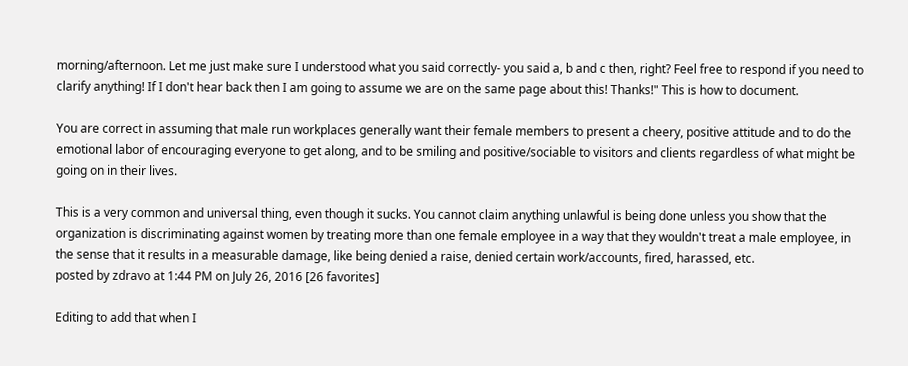morning/afternoon. Let me just make sure I understood what you said correctly- you said a, b and c then, right? Feel free to respond if you need to clarify anything! If I don't hear back then I am going to assume we are on the same page about this! Thanks!" This is how to document.

You are correct in assuming that male run workplaces generally want their female members to present a cheery, positive attitude and to do the emotional labor of encouraging everyone to get along, and to be smiling and positive/sociable to visitors and clients regardless of what might be going on in their lives.

This is a very common and universal thing, even though it sucks. You cannot claim anything unlawful is being done unless you show that the organization is discriminating against women by treating more than one female employee in a way that they wouldn't treat a male employee, in the sense that it results in a measurable damage, like being denied a raise, denied certain work/accounts, fired, harassed, etc.
posted by zdravo at 1:44 PM on July 26, 2016 [26 favorites]

Editing to add that when I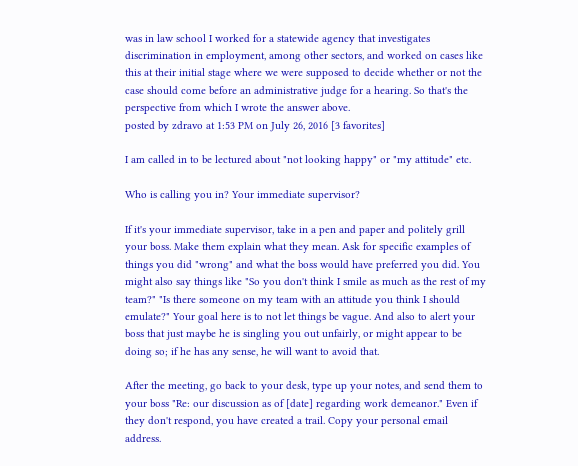was in law school I worked for a statewide agency that investigates discrimination in employment, among other sectors, and worked on cases like this at their initial stage where we were supposed to decide whether or not the case should come before an administrative judge for a hearing. So that's the perspective from which I wrote the answer above.
posted by zdravo at 1:53 PM on July 26, 2016 [3 favorites]

I am called in to be lectured about "not looking happy" or "my attitude" etc.

Who is calling you in? Your immediate supervisor?

If it's your immediate supervisor, take in a pen and paper and politely grill your boss. Make them explain what they mean. Ask for specific examples of things you did "wrong" and what the boss would have preferred you did. You might also say things like "So you don't think I smile as much as the rest of my team?" "Is there someone on my team with an attitude you think I should emulate?" Your goal here is to not let things be vague. And also to alert your boss that just maybe he is singling you out unfairly, or might appear to be doing so; if he has any sense, he will want to avoid that.

After the meeting, go back to your desk, type up your notes, and send them to your boss "Re: our discussion as of [date] regarding work demeanor." Even if they don't respond, you have created a trail. Copy your personal email address.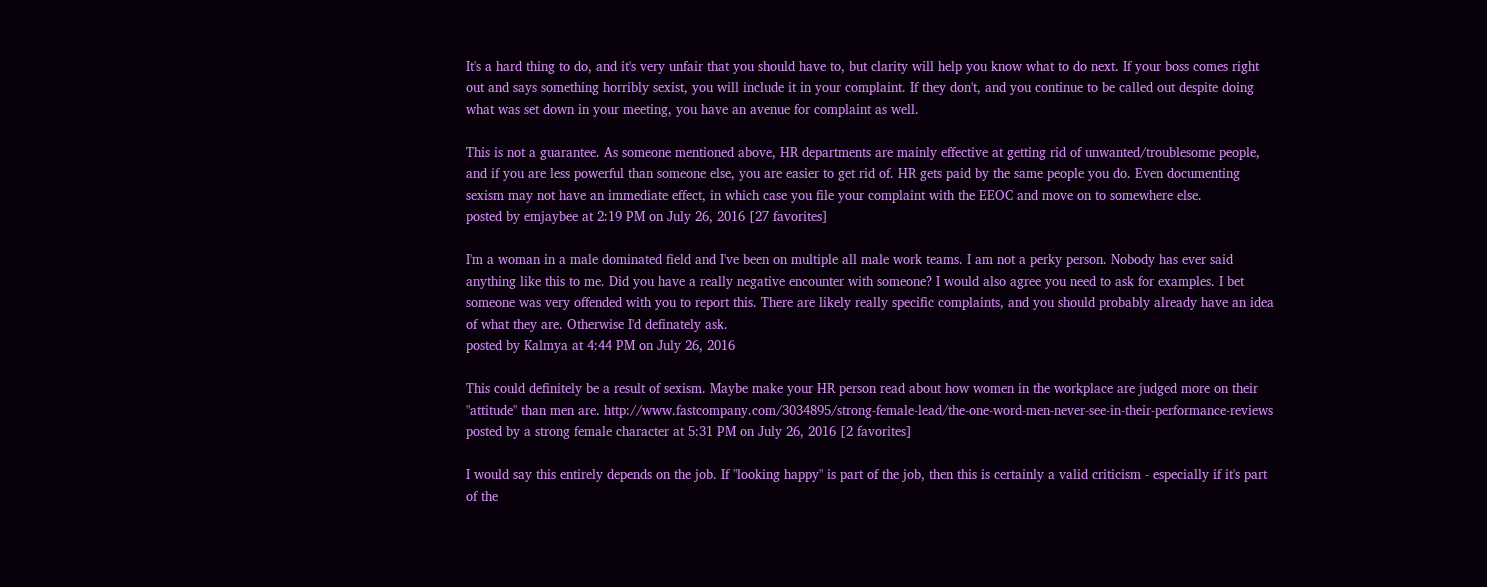It's a hard thing to do, and it's very unfair that you should have to, but clarity will help you know what to do next. If your boss comes right out and says something horribly sexist, you will include it in your complaint. If they don't, and you continue to be called out despite doing what was set down in your meeting, you have an avenue for complaint as well.

This is not a guarantee. As someone mentioned above, HR departments are mainly effective at getting rid of unwanted/troublesome people, and if you are less powerful than someone else, you are easier to get rid of. HR gets paid by the same people you do. Even documenting sexism may not have an immediate effect, in which case you file your complaint with the EEOC and move on to somewhere else.
posted by emjaybee at 2:19 PM on July 26, 2016 [27 favorites]

I'm a woman in a male dominated field and I've been on multiple all male work teams. I am not a perky person. Nobody has ever said anything like this to me. Did you have a really negative encounter with someone? I would also agree you need to ask for examples. I bet someone was very offended with you to report this. There are likely really specific complaints, and you should probably already have an idea of what they are. Otherwise I'd definately ask.
posted by Kalmya at 4:44 PM on July 26, 2016

This could definitely be a result of sexism. Maybe make your HR person read about how women in the workplace are judged more on their "attitude" than men are. http://www.fastcompany.com/3034895/strong-female-lead/the-one-word-men-never-see-in-their-performance-reviews
posted by a strong female character at 5:31 PM on July 26, 2016 [2 favorites]

I would say this entirely depends on the job. If "looking happy" is part of the job, then this is certainly a valid criticism - especially if it's part of the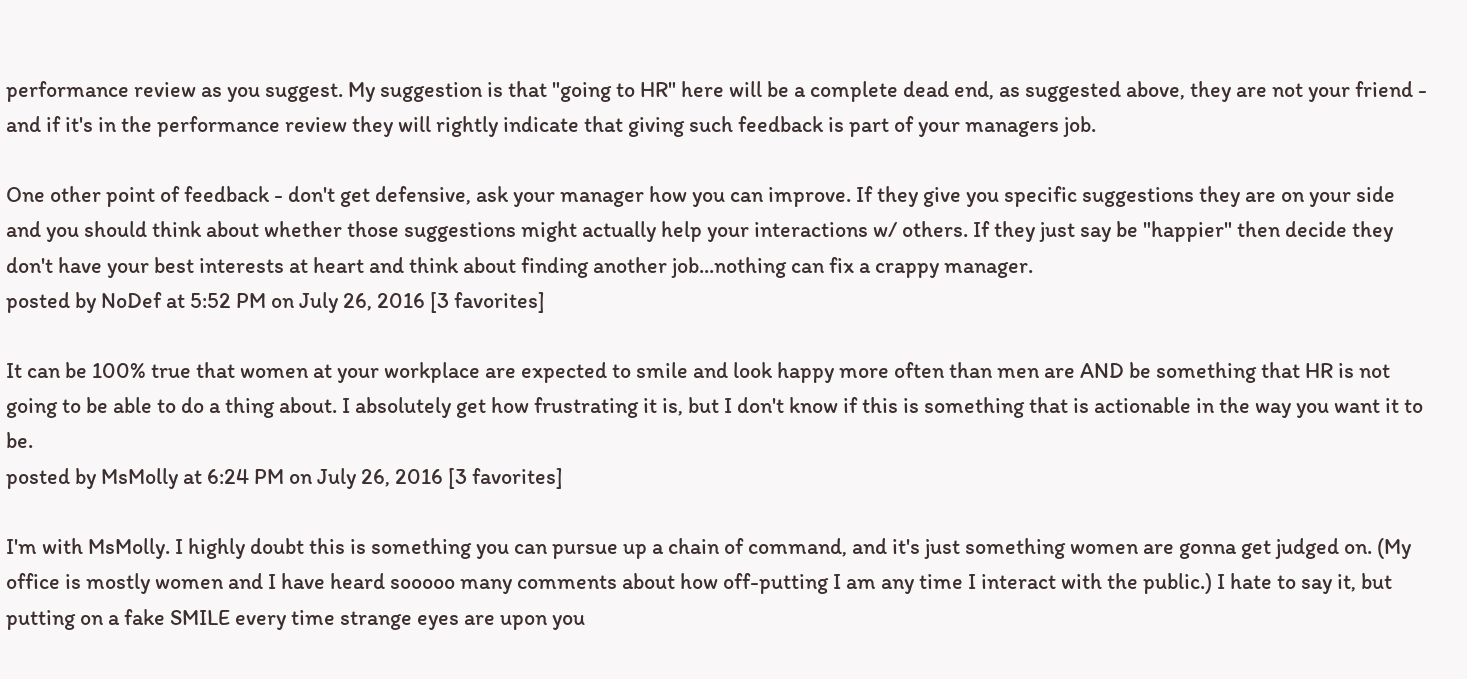performance review as you suggest. My suggestion is that "going to HR" here will be a complete dead end, as suggested above, they are not your friend - and if it's in the performance review they will rightly indicate that giving such feedback is part of your managers job.

One other point of feedback - don't get defensive, ask your manager how you can improve. If they give you specific suggestions they are on your side and you should think about whether those suggestions might actually help your interactions w/ others. If they just say be "happier" then decide they don't have your best interests at heart and think about finding another job...nothing can fix a crappy manager.
posted by NoDef at 5:52 PM on July 26, 2016 [3 favorites]

It can be 100% true that women at your workplace are expected to smile and look happy more often than men are AND be something that HR is not going to be able to do a thing about. I absolutely get how frustrating it is, but I don't know if this is something that is actionable in the way you want it to be.
posted by MsMolly at 6:24 PM on July 26, 2016 [3 favorites]

I'm with MsMolly. I highly doubt this is something you can pursue up a chain of command, and it's just something women are gonna get judged on. (My office is mostly women and I have heard sooooo many comments about how off-putting I am any time I interact with the public.) I hate to say it, but putting on a fake SMILE every time strange eyes are upon you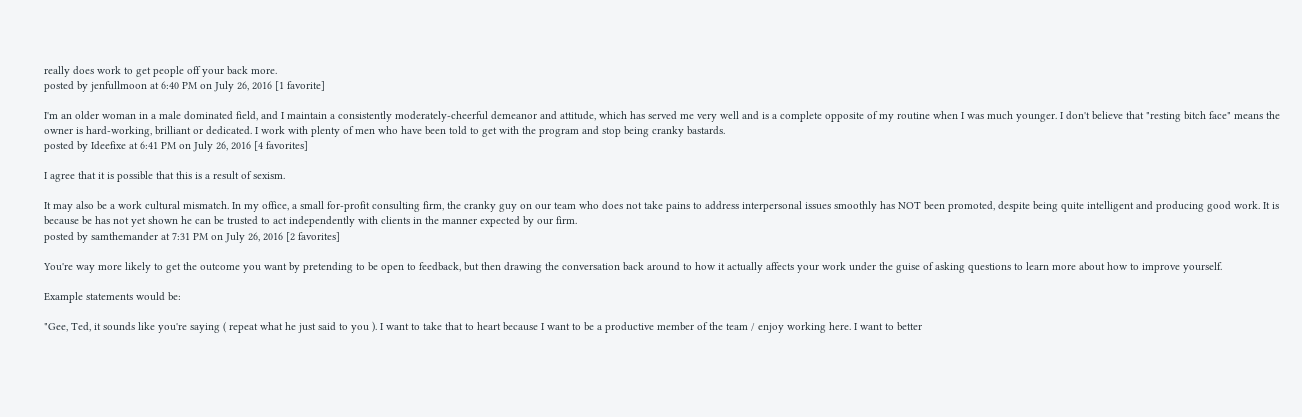really does work to get people off your back more.
posted by jenfullmoon at 6:40 PM on July 26, 2016 [1 favorite]

I'm an older woman in a male dominated field, and I maintain a consistently moderately-cheerful demeanor and attitude, which has served me very well and is a complete opposite of my routine when I was much younger. I don't believe that "resting bitch face" means the owner is hard-working, brilliant or dedicated. I work with plenty of men who have been told to get with the program and stop being cranky bastards.
posted by Ideefixe at 6:41 PM on July 26, 2016 [4 favorites]

I agree that it is possible that this is a result of sexism.

It may also be a work cultural mismatch. In my office, a small for-profit consulting firm, the cranky guy on our team who does not take pains to address interpersonal issues smoothly has NOT been promoted, despite being quite intelligent and producing good work. It is because be has not yet shown he can be trusted to act independently with clients in the manner expected by our firm.
posted by samthemander at 7:31 PM on July 26, 2016 [2 favorites]

You're way more likely to get the outcome you want by pretending to be open to feedback, but then drawing the conversation back around to how it actually affects your work under the guise of asking questions to learn more about how to improve yourself.

Example statements would be:

"Gee, Ted, it sounds like you're saying ( repeat what he just said to you ). I want to take that to heart because I want to be a productive member of the team / enjoy working here. I want to better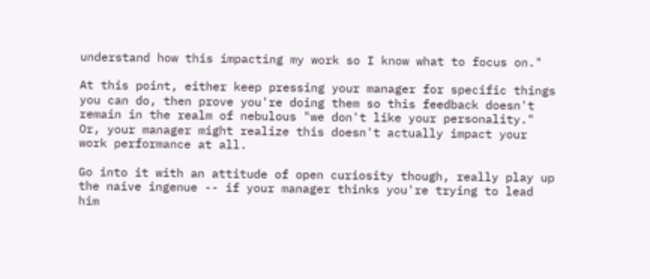understand how this impacting my work so I know what to focus on."

At this point, either keep pressing your manager for specific things you can do, then prove you're doing them so this feedback doesn't remain in the realm of nebulous "we don't like your personality." Or, your manager might realize this doesn't actually impact your work performance at all.

Go into it with an attitude of open curiosity though, really play up the naive ingenue -- if your manager thinks you're trying to lead him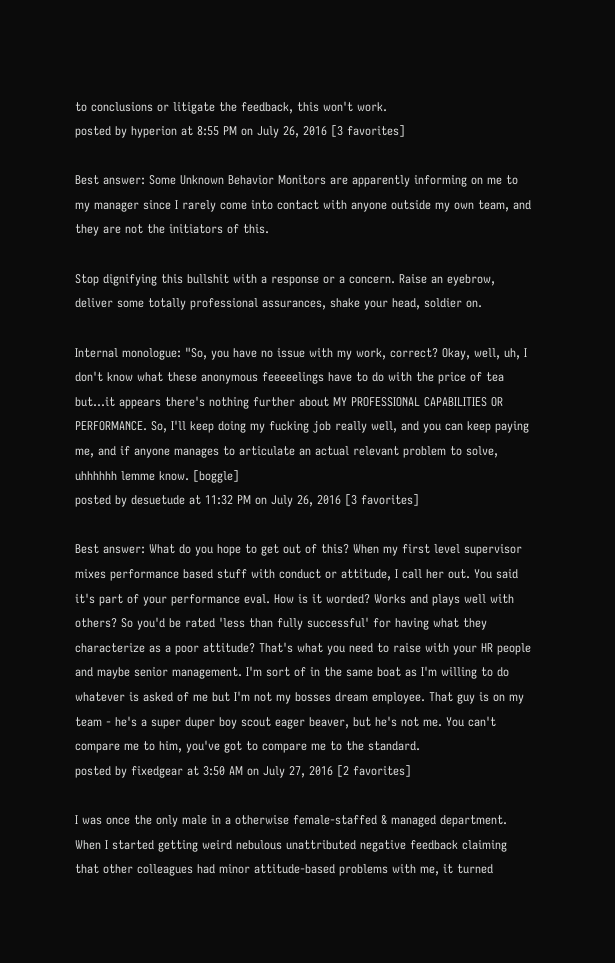to conclusions or litigate the feedback, this won't work.
posted by hyperion at 8:55 PM on July 26, 2016 [3 favorites]

Best answer: Some Unknown Behavior Monitors are apparently informing on me to my manager since I rarely come into contact with anyone outside my own team, and they are not the initiators of this.

Stop dignifying this bullshit with a response or a concern. Raise an eyebrow, deliver some totally professional assurances, shake your head, soldier on.

Internal monologue: "So, you have no issue with my work, correct? Okay, well, uh, I don't know what these anonymous feeeeelings have to do with the price of tea but...it appears there's nothing further about MY PROFESSIONAL CAPABILITIES OR PERFORMANCE. So, I'll keep doing my fucking job really well, and you can keep paying me, and if anyone manages to articulate an actual relevant problem to solve, uhhhhhh lemme know. [boggle]
posted by desuetude at 11:32 PM on July 26, 2016 [3 favorites]

Best answer: What do you hope to get out of this? When my first level supervisor mixes performance based stuff with conduct or attitude, I call her out. You said it's part of your performance eval. How is it worded? Works and plays well with others? So you'd be rated 'less than fully successful' for having what they characterize as a poor attitude? That's what you need to raise with your HR people and maybe senior management. I'm sort of in the same boat as I'm willing to do whatever is asked of me but I'm not my bosses dream employee. That guy is on my team - he's a super duper boy scout eager beaver, but he's not me. You can't compare me to him, you've got to compare me to the standard.
posted by fixedgear at 3:50 AM on July 27, 2016 [2 favorites]

I was once the only male in a otherwise female-staffed & managed department. When I started getting weird nebulous unattributed negative feedback claiming that other colleagues had minor attitude-based problems with me, it turned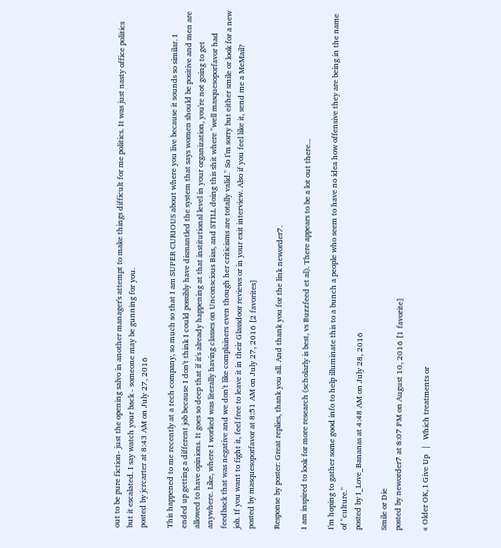out to be pure fiction- just the opening salvo in another manager's attempt to make things difficult for me politics. It was just nasty office politics but it escalated. I say watch your back - someone may be gunning for you.
posted by jcrcarter at 8:43 AM on July 27, 2016

This happened to me recently at a tech company, so much so that I am SUPER CURIOUS about where you live because it sounds so similar. I ended up getting a different job because I don't think I could possibly have dismantled the system that says women should be positive and men are allowed to have opinions. It goes so deep that if it's already happening at that institutional level in your organization, you're not going to get anywhere. Like, where I worked was literally having classes on Unconscious Bias, and STILL doing this shit where "well masquesoporfavor had feedback that was negative and we don't like complainers even though her criticisms are totally valid." So I'm sorry but either smile or look for a new job. If you want to fight it, feel free to leave it in their Glassdoor reviews or in your exit interview. Also if you feel like it, send me a MeMail?
posted by masquesoporfavor at 8:51 AM on July 27, 2016 [2 favorites]

Response by poster: Great replies, thank you all. And thank you for the link neworder7.

I am inspired to look for more research (scholarly is best, vs Buzzfeed et al). There appears to be a lot out there...

I'm hoping to gather some good info to help illuminate this to a bunch a people who seem to have no idea how offensive they are being in the name of "culture."
posted by I_Love_Bananas at 4:48 AM on July 28, 2016

Smile or Die
posted by neworder7 at 8:07 PM on August 10, 2016 [1 favorite]

« Older OK, I Give Up   |   Which treatments or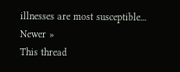illnesses are most susceptible... Newer »
This thread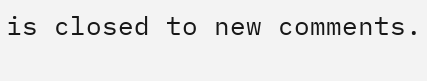is closed to new comments.